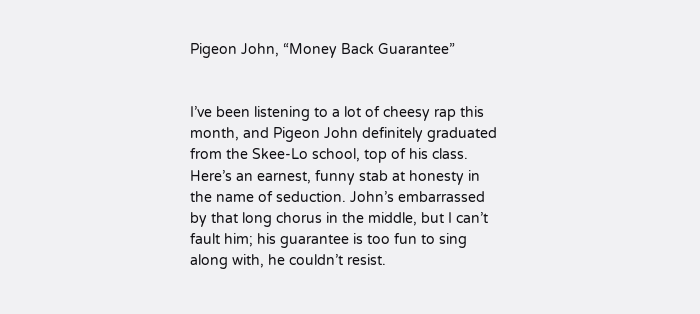Pigeon John, “Money Back Guarantee”


I’ve been listening to a lot of cheesy rap this month, and Pigeon John definitely graduated from the Skee-Lo school, top of his class. Here’s an earnest, funny stab at honesty in the name of seduction. John’s embarrassed by that long chorus in the middle, but I can’t fault him; his guarantee is too fun to sing along with, he couldn’t resist.